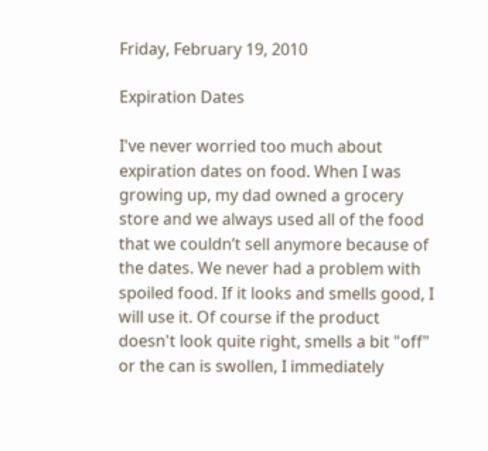Friday, February 19, 2010

Expiration Dates

I've never worried too much about expiration dates on food. When I was growing up, my dad owned a grocery store and we always used all of the food that we couldn’t sell anymore because of the dates. We never had a problem with spoiled food. If it looks and smells good, I will use it. Of course if the product doesn't look quite right, smells a bit "off" or the can is swollen, I immediately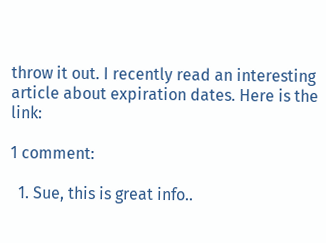throw it out. I recently read an interesting article about expiration dates. Here is the link:

1 comment:

  1. Sue, this is great info..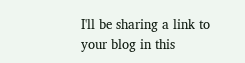I'll be sharing a link to your blog in this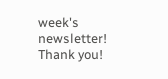week's newsletter! Thank you!